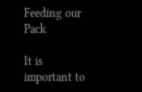Feeding our Pack

It is important to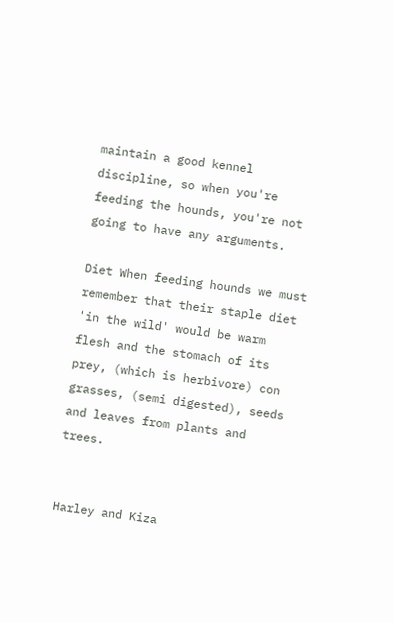maintain a good kennel discipline, so when you're feeding the hounds, you're not going to have any arguments.

Diet When feeding hounds we must remember that their staple diet 'in the wild' would be warm flesh and the stomach of its prey, (which is herbivore) con grasses, (semi digested), seeds and leaves from plants and trees.


Harley and Kiza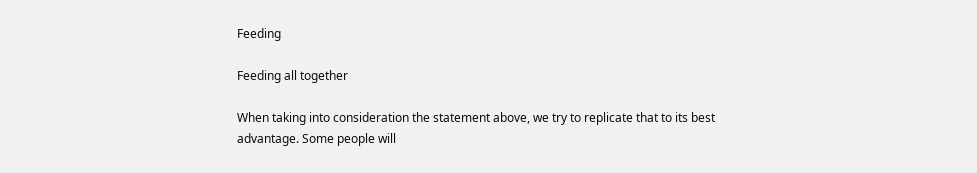Feeding

Feeding all together

When taking into consideration the statement above, we try to replicate that to its best advantage. Some people will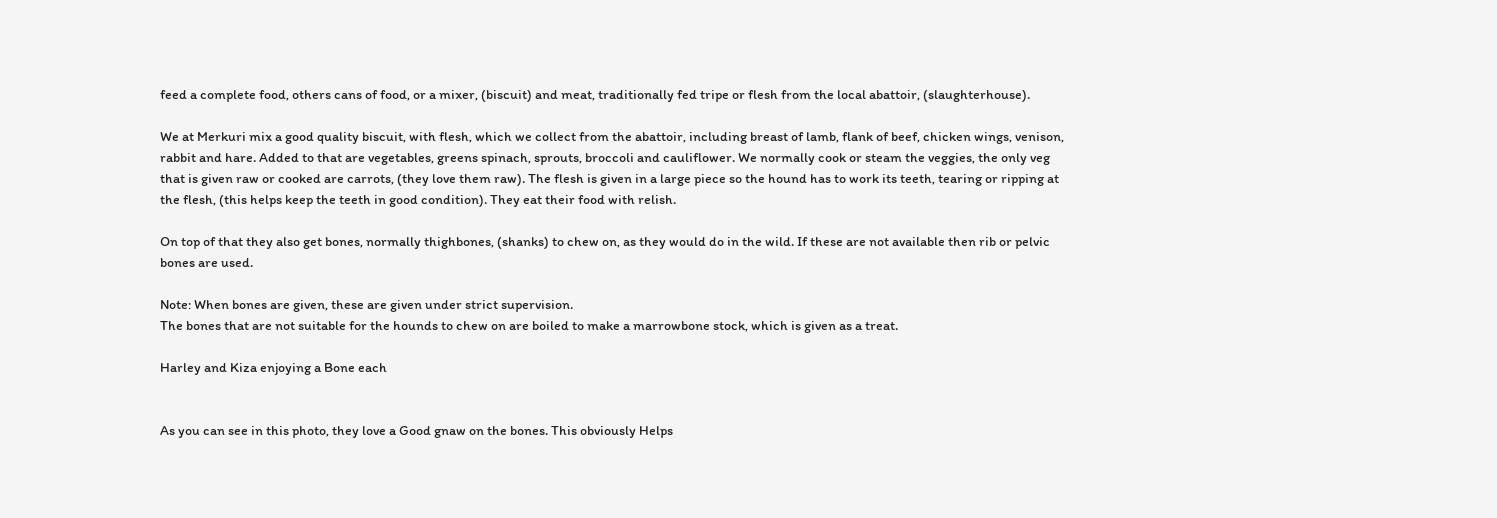feed a complete food, others cans of food, or a mixer, (biscuit) and meat, traditionally fed tripe or flesh from the local abattoir, (slaughterhouse).

We at Merkuri mix a good quality biscuit, with flesh, which we collect from the abattoir, including breast of lamb, flank of beef, chicken wings, venison, rabbit and hare. Added to that are vegetables, greens spinach, sprouts, broccoli and cauliflower. We normally cook or steam the veggies, the only veg that is given raw or cooked are carrots, (they love them raw). The flesh is given in a large piece so the hound has to work its teeth, tearing or ripping at the flesh, (this helps keep the teeth in good condition). They eat their food with relish.

On top of that they also get bones, normally thighbones, (shanks) to chew on, as they would do in the wild. If these are not available then rib or pelvic bones are used.

Note: When bones are given, these are given under strict supervision.
The bones that are not suitable for the hounds to chew on are boiled to make a marrowbone stock, which is given as a treat.

Harley and Kiza enjoying a Bone each


As you can see in this photo, they love a Good gnaw on the bones. This obviously Helps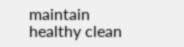maintain healthy clean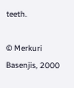teeth.

© Merkuri Basenjis, 2000